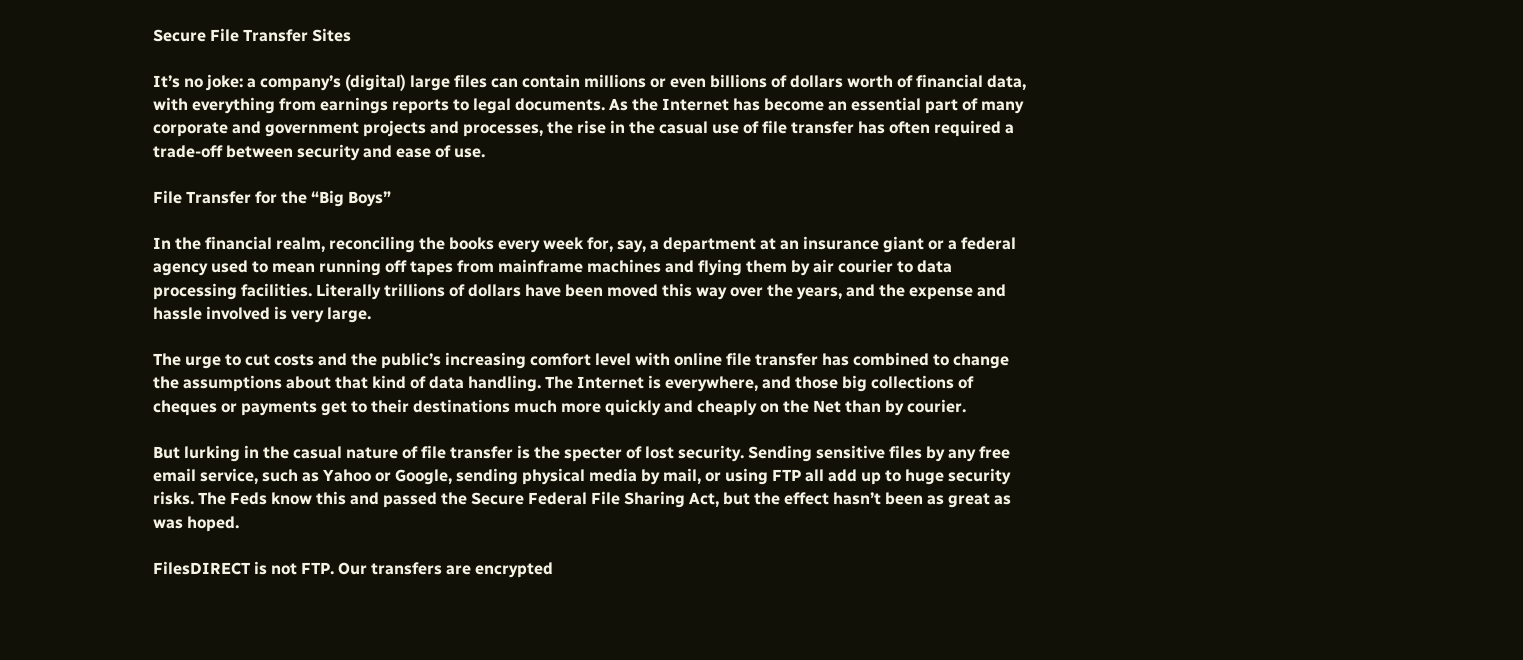Secure File Transfer Sites

It’s no joke: a company’s (digital) large files can contain millions or even billions of dollars worth of financial data, with everything from earnings reports to legal documents. As the Internet has become an essential part of many corporate and government projects and processes, the rise in the casual use of file transfer has often required a trade-off between security and ease of use.

File Transfer for the “Big Boys”

In the financial realm, reconciling the books every week for, say, a department at an insurance giant or a federal agency used to mean running off tapes from mainframe machines and flying them by air courier to data processing facilities. Literally trillions of dollars have been moved this way over the years, and the expense and hassle involved is very large.

The urge to cut costs and the public’s increasing comfort level with online file transfer has combined to change the assumptions about that kind of data handling. The Internet is everywhere, and those big collections of cheques or payments get to their destinations much more quickly and cheaply on the Net than by courier.

But lurking in the casual nature of file transfer is the specter of lost security. Sending sensitive files by any free email service, such as Yahoo or Google, sending physical media by mail, or using FTP all add up to huge security risks. The Feds know this and passed the Secure Federal File Sharing Act, but the effect hasn’t been as great as was hoped.

FilesDIRECT is not FTP. Our transfers are encrypted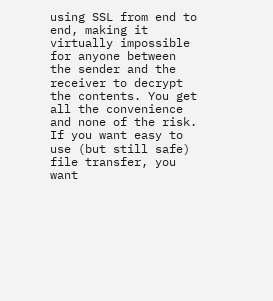using SSL from end to end, making it virtually impossible for anyone between the sender and the receiver to decrypt the contents. You get all the convenience and none of the risk. If you want easy to use (but still safe) file transfer, you want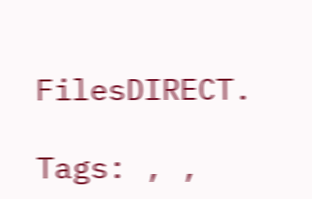FilesDIRECT.

Tags: , ,